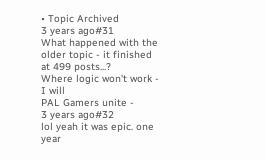• Topic Archived
3 years ago#31
What happened with the older topic - it finished at 499 posts...?
Where logic won't work - I will
PAL Gamers unite -
3 years ago#32
lol yeah it was epic. one year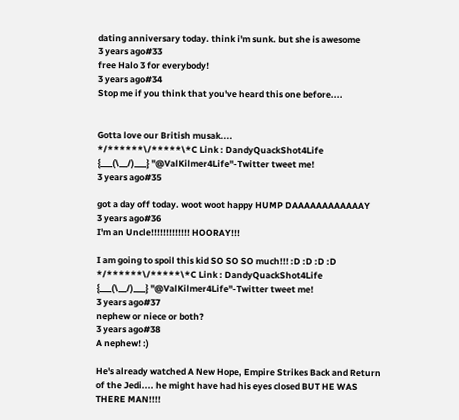dating anniversary today. think i'm sunk. but she is awesome
3 years ago#33
free Halo 3 for everybody!
3 years ago#34
Stop me if you think that you've heard this one before....


Gotta love our British musak....
*/******\/*****\*C Link : DandyQuackShot4Life
{___(\__/)___} "@ValKilmer4Life"-Twitter tweet me!
3 years ago#35

got a day off today. woot woot happy HUMP DAAAAAAAAAAAAY
3 years ago#36
I'm an Uncle!!!!!!!!!!!!! HOORAY!!!

I am going to spoil this kid SO SO SO much!!! :D :D :D :D
*/******\/*****\*C Link : DandyQuackShot4Life
{___(\__/)___} "@ValKilmer4Life"-Twitter tweet me!
3 years ago#37
nephew or niece or both?
3 years ago#38
A nephew! :)

He's already watched A New Hope, Empire Strikes Back and Return of the Jedi.... he might have had his eyes closed BUT HE WAS THERE MAN!!!!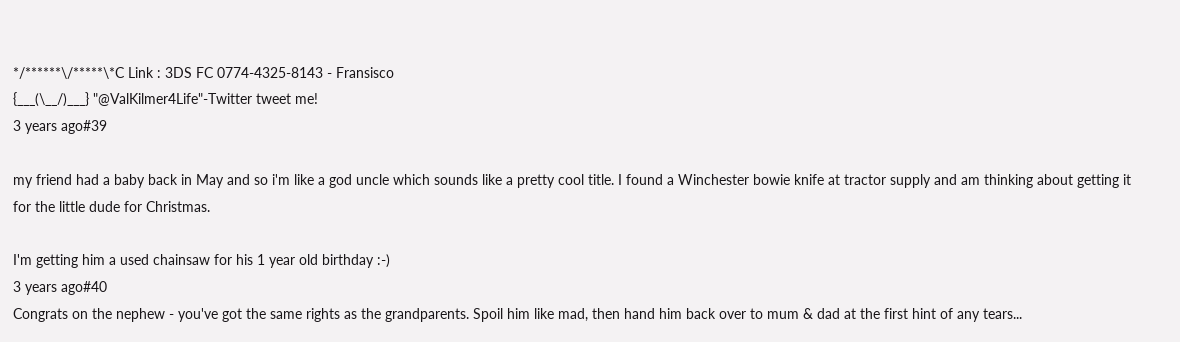*/******\/*****\*C Link : 3DS FC 0774-4325-8143 - Fransisco
{___(\__/)___} "@ValKilmer4Life"-Twitter tweet me!
3 years ago#39

my friend had a baby back in May and so i'm like a god uncle which sounds like a pretty cool title. I found a Winchester bowie knife at tractor supply and am thinking about getting it for the little dude for Christmas.

I'm getting him a used chainsaw for his 1 year old birthday :-)
3 years ago#40
Congrats on the nephew - you've got the same rights as the grandparents. Spoil him like mad, then hand him back over to mum & dad at the first hint of any tears...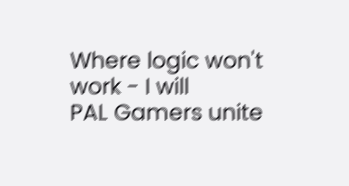Where logic won't work - I will
PAL Gamers unite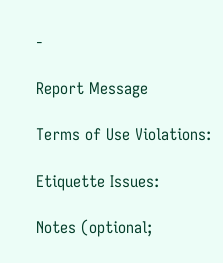-

Report Message

Terms of Use Violations:

Etiquette Issues:

Notes (optional;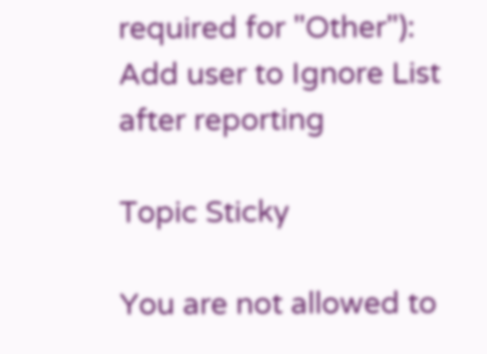required for "Other"):
Add user to Ignore List after reporting

Topic Sticky

You are not allowed to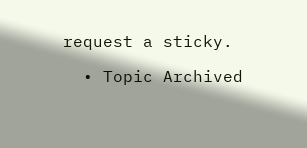request a sticky.

  • Topic Archived